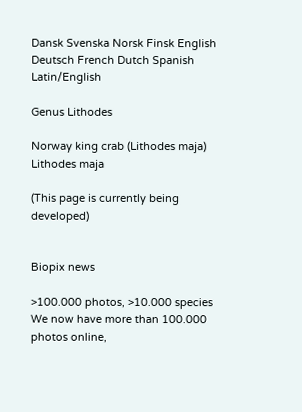Dansk Svenska Norsk Finsk English
Deutsch French Dutch Spanish Latin/English

Genus Lithodes

Norway king crab (Lithodes maja)
Lithodes maja

(This page is currently being developed)


Biopix news

>100.000 photos, >10.000 species
We now have more than 100.000 photos online,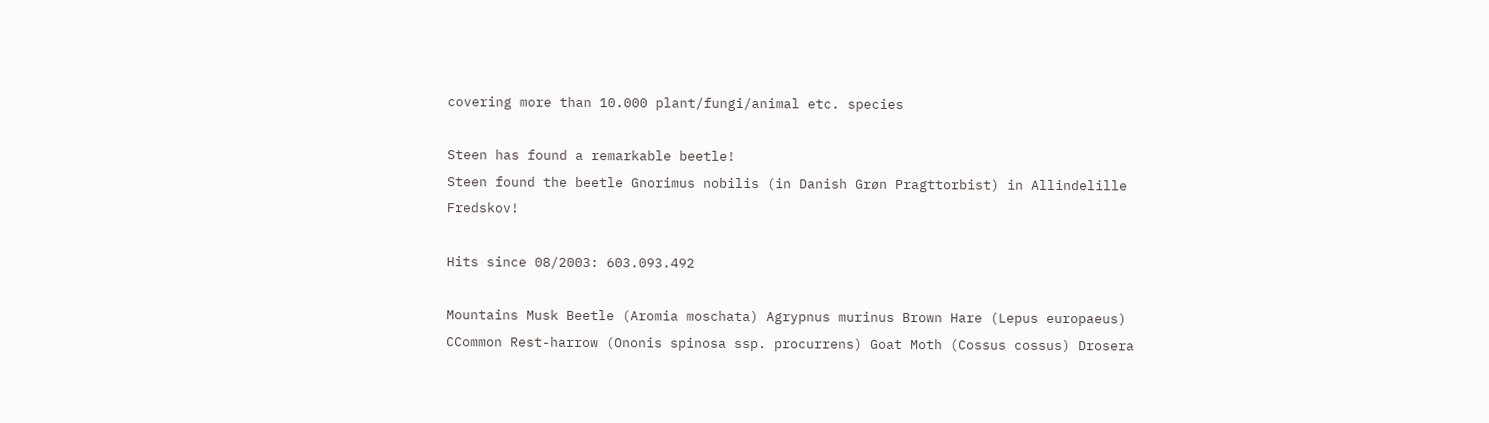covering more than 10.000 plant/fungi/animal etc. species

Steen has found a remarkable beetle!
Steen found the beetle Gnorimus nobilis (in Danish Grøn Pragttorbist) in Allindelille Fredskov!

Hits since 08/2003: 603.093.492

Mountains Musk Beetle (Aromia moschata) Agrypnus murinus Brown Hare (Lepus europaeus) CCommon Rest-harrow (Ononis spinosa ssp. procurrens) Goat Moth (Cossus cossus) Drosera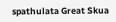spathulata Great Skua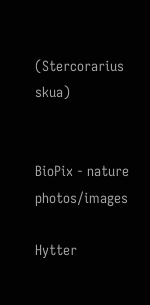(Stercorarius skua)


BioPix - nature photos/images

Hytter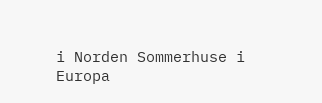i Norden Sommerhuse i Europa